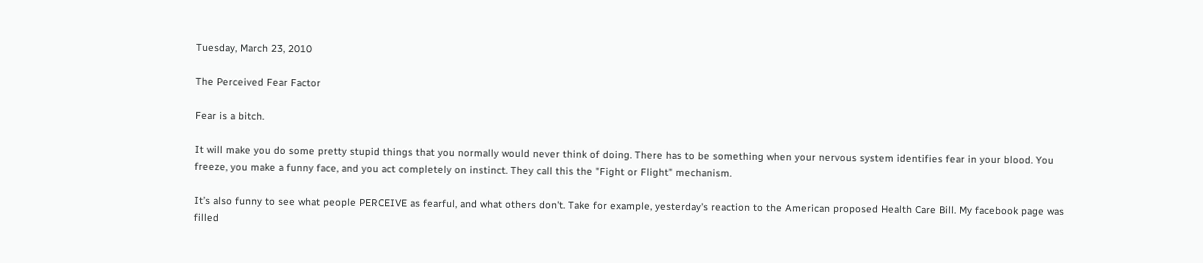Tuesday, March 23, 2010

The Perceived Fear Factor

Fear is a bitch.

It will make you do some pretty stupid things that you normally would never think of doing. There has to be something when your nervous system identifies fear in your blood. You freeze, you make a funny face, and you act completely on instinct. They call this the "Fight or Flight" mechanism.

It’s also funny to see what people PERCEIVE as fearful, and what others don't. Take for example, yesterday's reaction to the American proposed Health Care Bill. My facebook page was filled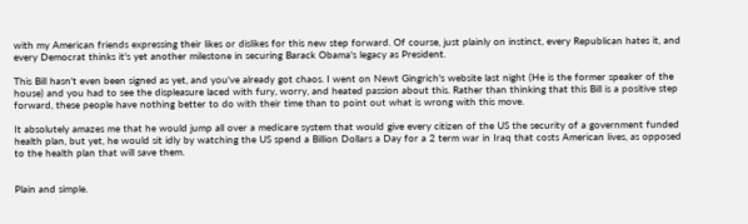with my American friends expressing their likes or dislikes for this new step forward. Of course, just plainly on instinct, every Republican hates it, and every Democrat thinks it's yet another milestone in securing Barack Obama's legacy as President.

This Bill hasn't even been signed as yet, and you've already got chaos. I went on Newt Gingrich's website last night (He is the former speaker of the house) and you had to see the displeasure laced with fury, worry, and heated passion about this. Rather than thinking that this Bill is a positive step forward, these people have nothing better to do with their time than to point out what is wrong with this move.

It absolutely amazes me that he would jump all over a medicare system that would give every citizen of the US the security of a government funded health plan, but yet, he would sit idly by watching the US spend a Billion Dollars a Day for a 2 term war in Iraq that costs American lives, as opposed to the health plan that will save them.


Plain and simple.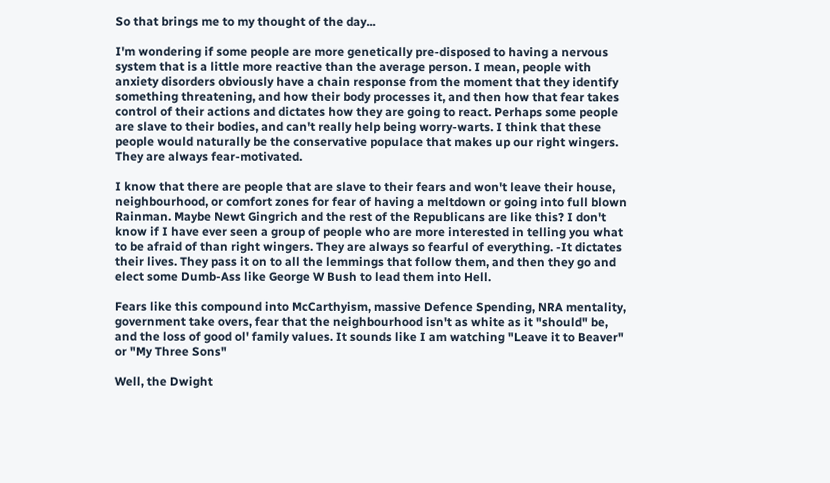So that brings me to my thought of the day...

I'm wondering if some people are more genetically pre-disposed to having a nervous system that is a little more reactive than the average person. I mean, people with anxiety disorders obviously have a chain response from the moment that they identify something threatening, and how their body processes it, and then how that fear takes control of their actions and dictates how they are going to react. Perhaps some people are slave to their bodies, and can't really help being worry-warts. I think that these people would naturally be the conservative populace that makes up our right wingers. They are always fear-motivated.

I know that there are people that are slave to their fears and won't leave their house, neighbourhood, or comfort zones for fear of having a meltdown or going into full blown Rainman. Maybe Newt Gingrich and the rest of the Republicans are like this? I don't know if I have ever seen a group of people who are more interested in telling you what to be afraid of than right wingers. They are always so fearful of everything. -It dictates their lives. They pass it on to all the lemmings that follow them, and then they go and elect some Dumb-Ass like George W Bush to lead them into Hell.

Fears like this compound into McCarthyism, massive Defence Spending, NRA mentality, government take overs, fear that the neighbourhood isn't as white as it "should" be, and the loss of good ol' family values. It sounds like I am watching "Leave it to Beaver" or "My Three Sons"

Well, the Dwight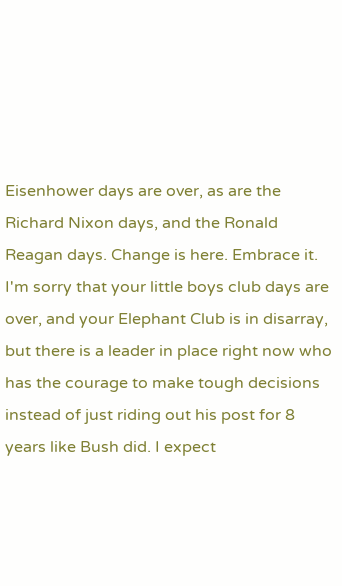Eisenhower days are over, as are the Richard Nixon days, and the Ronald Reagan days. Change is here. Embrace it. I'm sorry that your little boys club days are over, and your Elephant Club is in disarray, but there is a leader in place right now who has the courage to make tough decisions instead of just riding out his post for 8 years like Bush did. I expect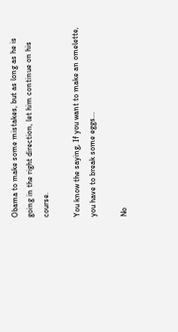Obama to make some mistakes, but as long as he is going in the right direction, let him continue on his course.

You know the saying, If you want to make an omelette, you have to break some eggs...

No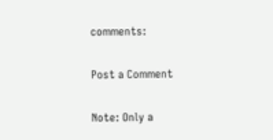comments:

Post a Comment

Note: Only a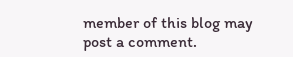member of this blog may post a comment.